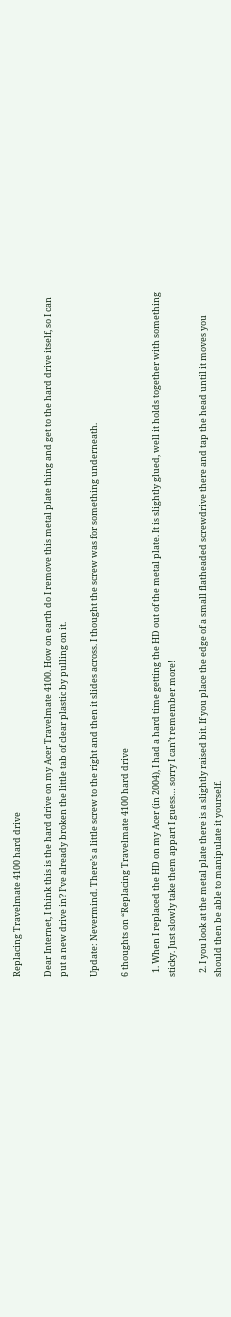Replacing Travelmate 4100 hard drive

Dear Internet, I think this is the hard drive on my Acer Travelmate 4100. How on earth do I remove this metal plate thing and get to the hard drive itself, so I can put a new drive in? I’ve already broken the little tab of clear plastic by pulling on it.

Update: Nevermind. There’s a little screw to the right and then it slides across. I thought the screw was for something underneath.

6 thoughts on “Replacing Travelmate 4100 hard drive

  1. When I replaced the HD on my Acer (in 2004), I had a hard time getting the HD out of the metal plate. It is slightly glued, well it holds together with something sticky. Just slowly take them appart I guess… sorry I can’t remember more!

  2. I you look at the metal plate there is a slightly raised bit. If you place the edge of a small flatheaded screwdrive there and tap the head until it moves you should then be able to manipulate it yourself.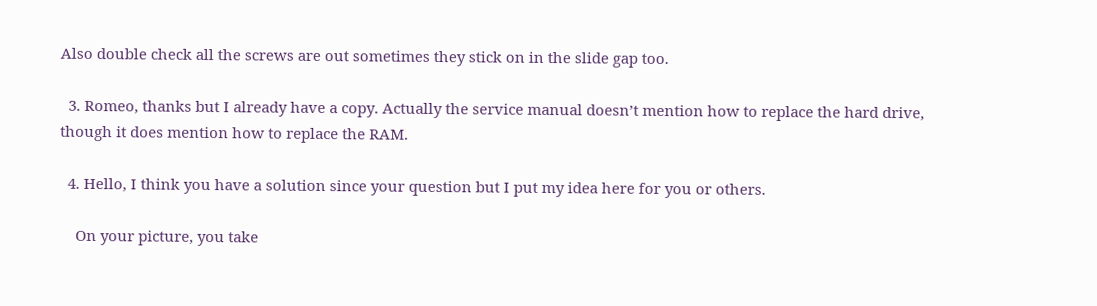Also double check all the screws are out sometimes they stick on in the slide gap too.

  3. Romeo, thanks but I already have a copy. Actually the service manual doesn’t mention how to replace the hard drive, though it does mention how to replace the RAM.

  4. Hello, I think you have a solution since your question but I put my idea here for you or others.

    On your picture, you take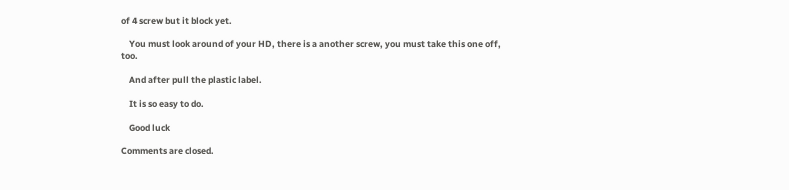of 4 screw but it block yet.

    You must look around of your HD, there is a another screw, you must take this one off, too.

    And after pull the plastic label.

    It is so easy to do.

    Good luck

Comments are closed.